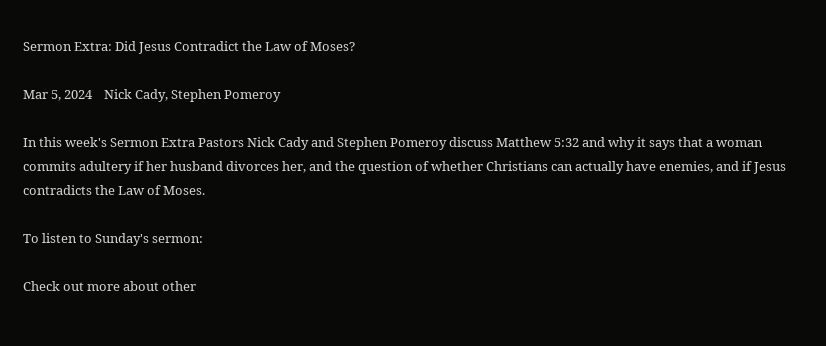Sermon Extra: Did Jesus Contradict the Law of Moses?

Mar 5, 2024    Nick Cady, Stephen Pomeroy

In this week's Sermon Extra Pastors Nick Cady and Stephen Pomeroy discuss Matthew 5:32 and why it says that a woman commits adultery if her husband divorces her, and the question of whether Christians can actually have enemies, and if Jesus contradicts the Law of Moses.

To listen to Sunday's sermon:

Check out more about other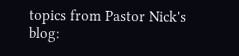topics from Pastor Nick's blog: